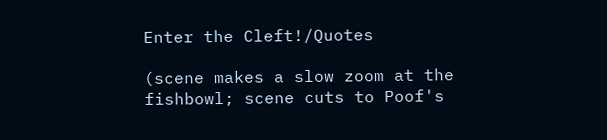Enter the Cleft!/Quotes

(scene makes a slow zoom at the fishbowl; scene cuts to Poof's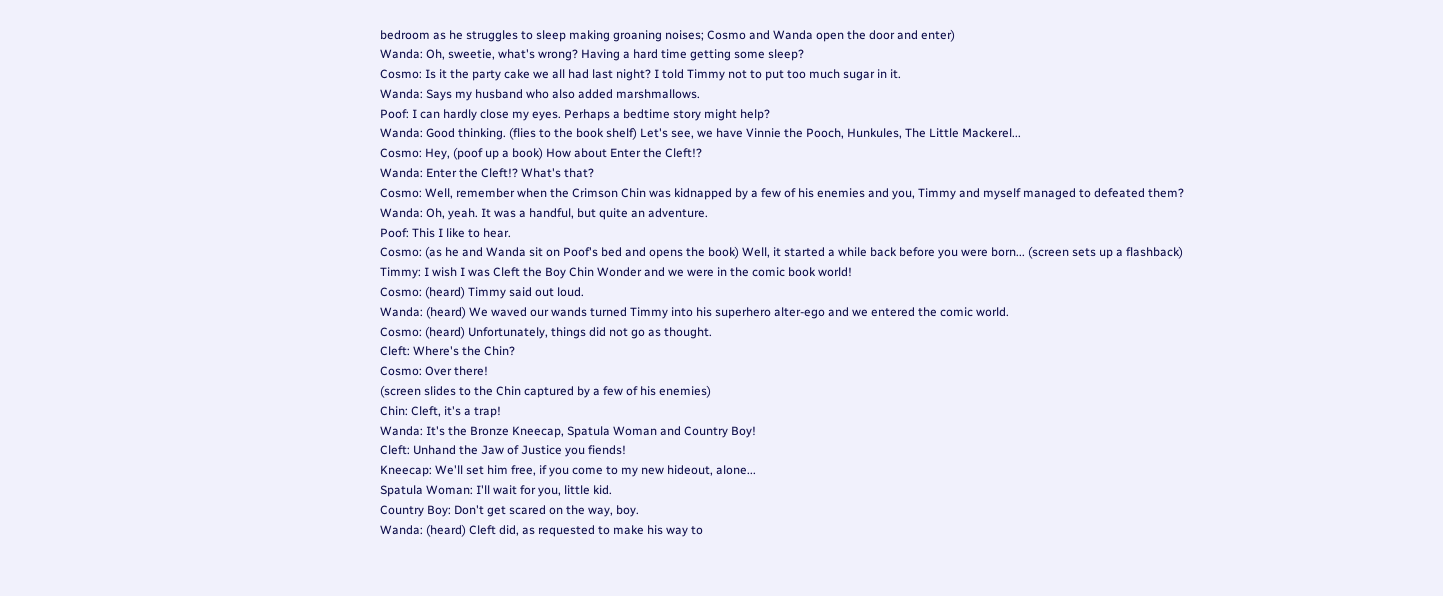bedroom as he struggles to sleep making groaning noises; Cosmo and Wanda open the door and enter)
Wanda: Oh, sweetie, what's wrong? Having a hard time getting some sleep?
Cosmo: Is it the party cake we all had last night? I told Timmy not to put too much sugar in it.
Wanda: Says my husband who also added marshmallows.
Poof: I can hardly close my eyes. Perhaps a bedtime story might help?
Wanda: Good thinking. (flies to the book shelf) Let's see, we have Vinnie the Pooch, Hunkules, The Little Mackerel...
Cosmo: Hey, (poof up a book) How about Enter the Cleft!?
Wanda: Enter the Cleft!? What's that?
Cosmo: Well, remember when the Crimson Chin was kidnapped by a few of his enemies and you, Timmy and myself managed to defeated them?
Wanda: Oh, yeah. It was a handful, but quite an adventure.
Poof: This I like to hear.
Cosmo: (as he and Wanda sit on Poof's bed and opens the book) Well, it started a while back before you were born... (screen sets up a flashback)
Timmy: I wish I was Cleft the Boy Chin Wonder and we were in the comic book world!
Cosmo: (heard) Timmy said out loud.
Wanda: (heard) We waved our wands turned Timmy into his superhero alter-ego and we entered the comic world.
Cosmo: (heard) Unfortunately, things did not go as thought.
Cleft: Where's the Chin?
Cosmo: Over there!
(screen slides to the Chin captured by a few of his enemies)
Chin: Cleft, it's a trap!
Wanda: It's the Bronze Kneecap, Spatula Woman and Country Boy!
Cleft: Unhand the Jaw of Justice you fiends!
Kneecap: We'll set him free, if you come to my new hideout, alone...
Spatula Woman: I'll wait for you, little kid.
Country Boy: Don't get scared on the way, boy.
Wanda: (heard) Cleft did, as requested to make his way to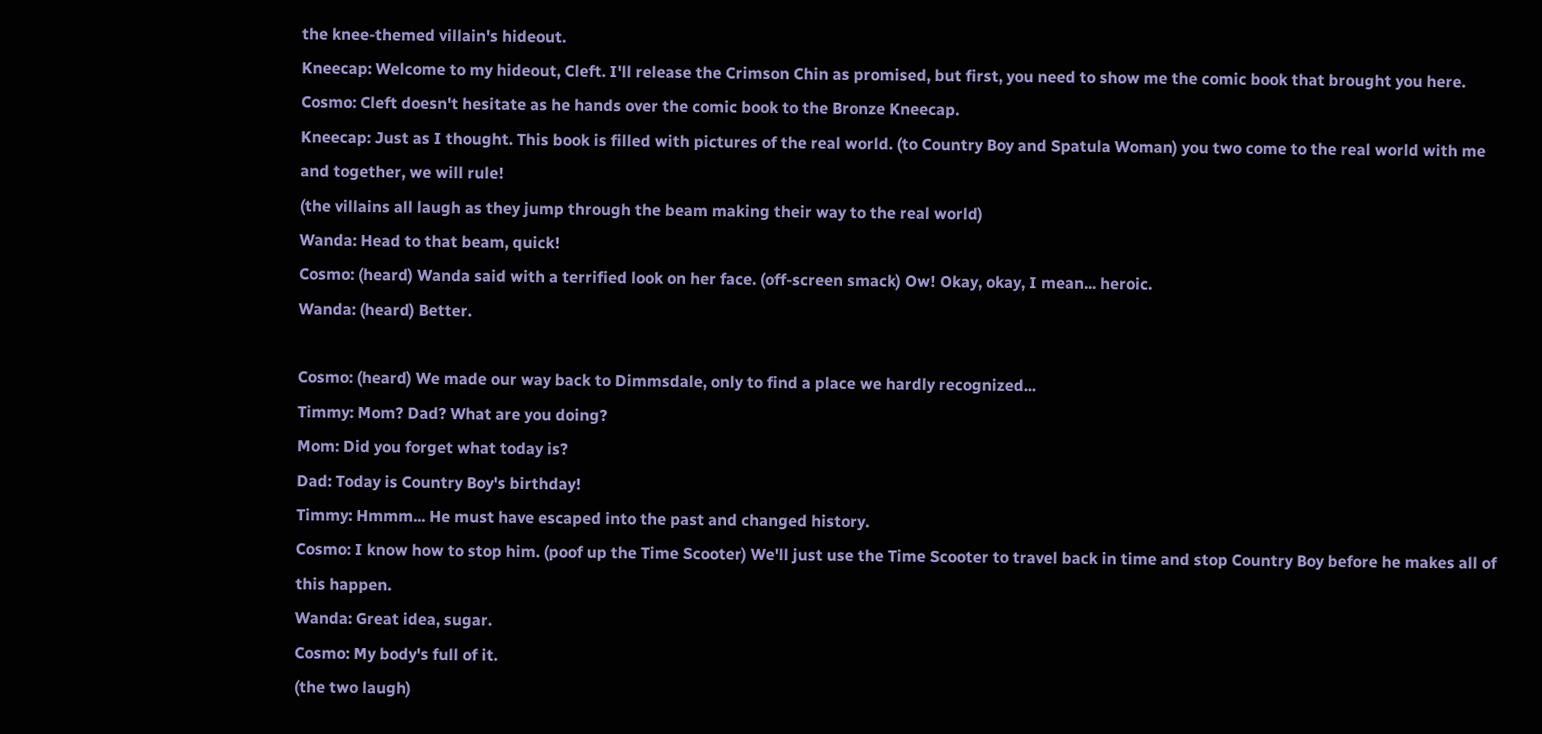the knee-themed villain's hideout.
Kneecap: Welcome to my hideout, Cleft. I'll release the Crimson Chin as promised, but first, you need to show me the comic book that brought you here.
Cosmo: Cleft doesn't hesitate as he hands over the comic book to the Bronze Kneecap.
Kneecap: Just as I thought. This book is filled with pictures of the real world. (to Country Boy and Spatula Woman) you two come to the real world with me and together, we will rule!
(the villains all laugh as they jump through the beam making their way to the real world)
Wanda: Head to that beam, quick!
Cosmo: (heard) Wanda said with a terrified look on her face. (off-screen smack) Ow! Okay, okay, I mean... heroic.
Wanda: (heard) Better.

Cosmo: (heard) We made our way back to Dimmsdale, only to find a place we hardly recognized...
Timmy: Mom? Dad? What are you doing?
Mom: Did you forget what today is?
Dad: Today is Country Boy's birthday!
Timmy: Hmmm... He must have escaped into the past and changed history.
Cosmo: I know how to stop him. (poof up the Time Scooter) We'll just use the Time Scooter to travel back in time and stop Country Boy before he makes all of this happen.
Wanda: Great idea, sugar.
Cosmo: My body's full of it.
(the two laugh)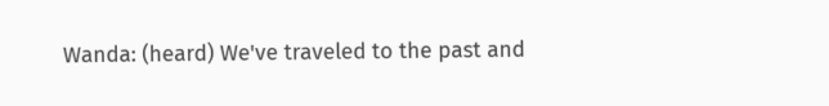Wanda: (heard) We've traveled to the past and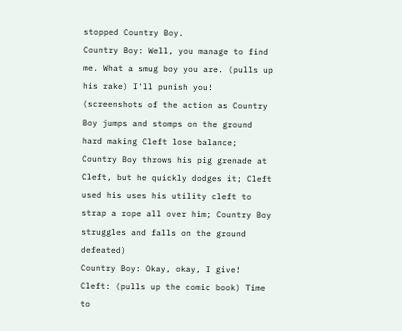stopped Country Boy.
Country Boy: Well, you manage to find me. What a smug boy you are. (pulls up his rake) I'll punish you!
(screenshots of the action as Country Boy jumps and stomps on the ground hard making Cleft lose balance; Country Boy throws his pig grenade at Cleft, but he quickly dodges it; Cleft used his uses his utility cleft to strap a rope all over him; Country Boy struggles and falls on the ground defeated)
Country Boy: Okay, okay, I give!
Cleft: (pulls up the comic book) Time to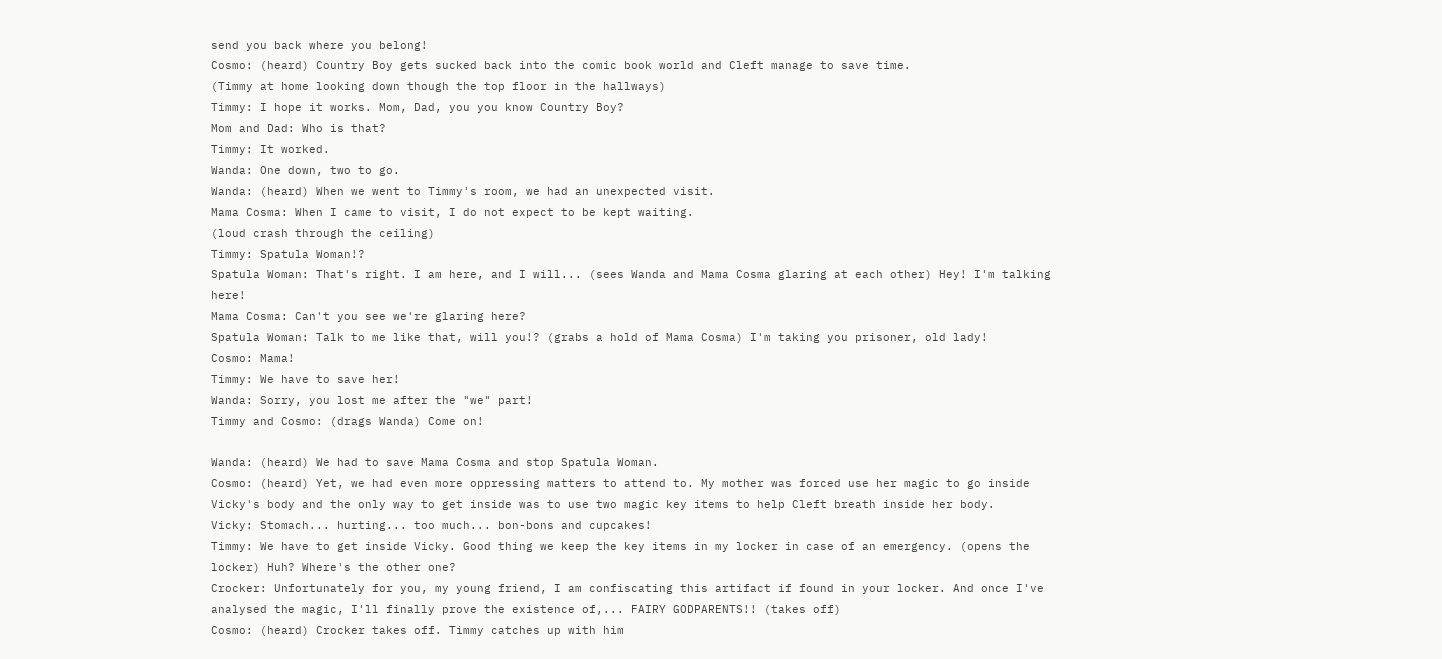send you back where you belong!
Cosmo: (heard) Country Boy gets sucked back into the comic book world and Cleft manage to save time.
(Timmy at home looking down though the top floor in the hallways)
Timmy: I hope it works. Mom, Dad, you you know Country Boy?
Mom and Dad: Who is that?
Timmy: It worked.
Wanda: One down, two to go.
Wanda: (heard) When we went to Timmy's room, we had an unexpected visit.
Mama Cosma: When I came to visit, I do not expect to be kept waiting.
(loud crash through the ceiling)
Timmy: Spatula Woman!?
Spatula Woman: That's right. I am here, and I will... (sees Wanda and Mama Cosma glaring at each other) Hey! I'm talking here!
Mama Cosma: Can't you see we're glaring here?
Spatula Woman: Talk to me like that, will you!? (grabs a hold of Mama Cosma) I'm taking you prisoner, old lady!
Cosmo: Mama!
Timmy: We have to save her!
Wanda: Sorry, you lost me after the "we" part!
Timmy and Cosmo: (drags Wanda) Come on!

Wanda: (heard) We had to save Mama Cosma and stop Spatula Woman.
Cosmo: (heard) Yet, we had even more oppressing matters to attend to. My mother was forced use her magic to go inside Vicky's body and the only way to get inside was to use two magic key items to help Cleft breath inside her body.
Vicky: Stomach... hurting... too much... bon-bons and cupcakes!
Timmy: We have to get inside Vicky. Good thing we keep the key items in my locker in case of an emergency. (opens the locker) Huh? Where's the other one?
Crocker: Unfortunately for you, my young friend, I am confiscating this artifact if found in your locker. And once I've analysed the magic, I'll finally prove the existence of,... FAIRY GODPARENTS!! (takes off)
Cosmo: (heard) Crocker takes off. Timmy catches up with him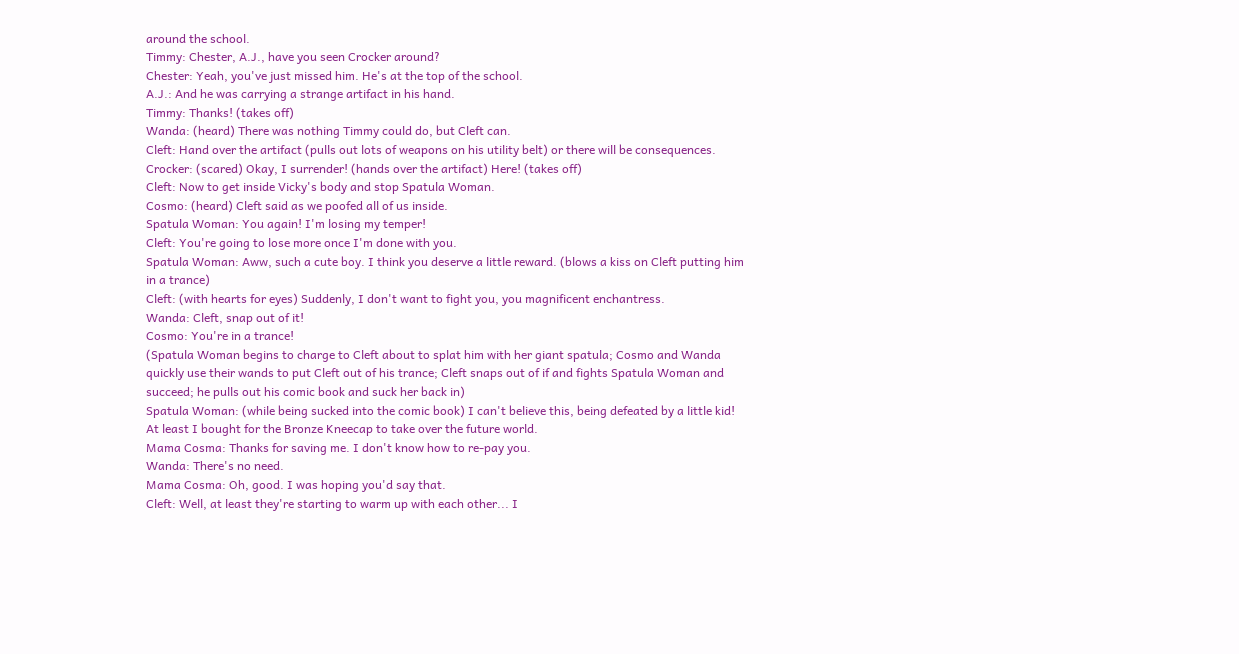around the school.
Timmy: Chester, A.J., have you seen Crocker around?
Chester: Yeah, you've just missed him. He's at the top of the school.
A.J.: And he was carrying a strange artifact in his hand.
Timmy: Thanks! (takes off)
Wanda: (heard) There was nothing Timmy could do, but Cleft can.
Cleft: Hand over the artifact (pulls out lots of weapons on his utility belt) or there will be consequences.
Crocker: (scared) Okay, I surrender! (hands over the artifact) Here! (takes off)
Cleft: Now to get inside Vicky's body and stop Spatula Woman.
Cosmo: (heard) Cleft said as we poofed all of us inside.
Spatula Woman: You again! I'm losing my temper!
Cleft: You're going to lose more once I'm done with you.
Spatula Woman: Aww, such a cute boy. I think you deserve a little reward. (blows a kiss on Cleft putting him in a trance)
Cleft: (with hearts for eyes) Suddenly, I don't want to fight you, you magnificent enchantress.
Wanda: Cleft, snap out of it!
Cosmo: You're in a trance!
(Spatula Woman begins to charge to Cleft about to splat him with her giant spatula; Cosmo and Wanda quickly use their wands to put Cleft out of his trance; Cleft snaps out of if and fights Spatula Woman and succeed; he pulls out his comic book and suck her back in)
Spatula Woman: (while being sucked into the comic book) I can't believe this, being defeated by a little kid! At least I bought for the Bronze Kneecap to take over the future world.
Mama Cosma: Thanks for saving me. I don't know how to re-pay you.
Wanda: There's no need.
Mama Cosma: Oh, good. I was hoping you'd say that.
Cleft: Well, at least they're starting to warm up with each other... I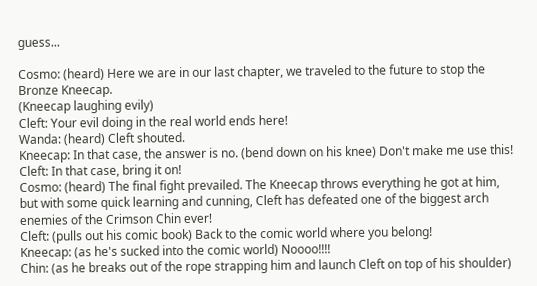guess...

Cosmo: (heard) Here we are in our last chapter, we traveled to the future to stop the Bronze Kneecap.
(Kneecap laughing evily)
Cleft: Your evil doing in the real world ends here!
Wanda: (heard) Cleft shouted.
Kneecap: In that case, the answer is no. (bend down on his knee) Don't make me use this!
Cleft: In that case, bring it on!
Cosmo: (heard) The final fight prevailed. The Kneecap throws everything he got at him, but with some quick learning and cunning, Cleft has defeated one of the biggest arch enemies of the Crimson Chin ever!
Cleft: (pulls out his comic book) Back to the comic world where you belong!
Kneecap: (as he's sucked into the comic world) Noooo!!!!
Chin: (as he breaks out of the rope strapping him and launch Cleft on top of his shoulder)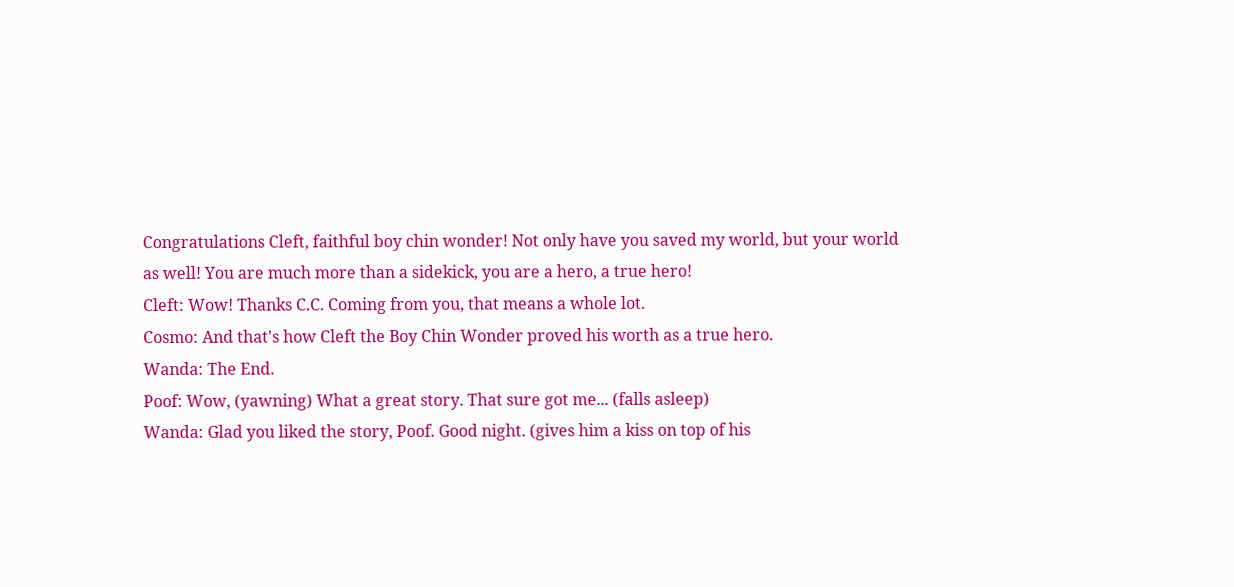Congratulations Cleft, faithful boy chin wonder! Not only have you saved my world, but your world as well! You are much more than a sidekick, you are a hero, a true hero!
Cleft: Wow! Thanks C.C. Coming from you, that means a whole lot.
Cosmo: And that's how Cleft the Boy Chin Wonder proved his worth as a true hero.
Wanda: The End.
Poof: Wow, (yawning) What a great story. That sure got me... (falls asleep)
Wanda: Glad you liked the story, Poof. Good night. (gives him a kiss on top of his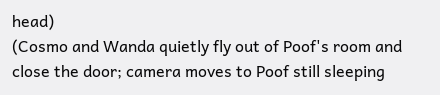head)
(Cosmo and Wanda quietly fly out of Poof's room and close the door; camera moves to Poof still sleeping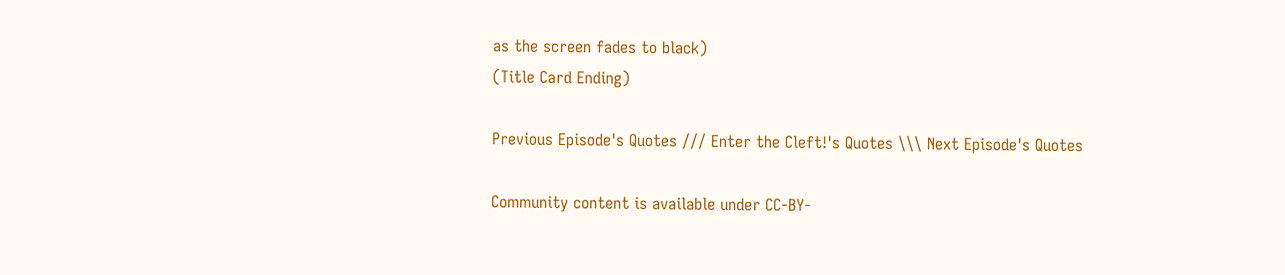as the screen fades to black)
(Title Card Ending)

Previous Episode's Quotes /// Enter the Cleft!'s Quotes \\\ Next Episode's Quotes

Community content is available under CC-BY-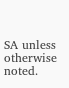SA unless otherwise noted.